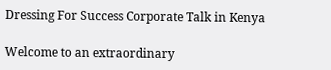Dressing For Success Corporate Talk in Kenya

Welcome to an extraordinary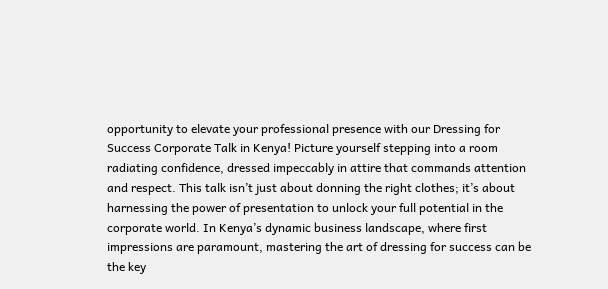opportunity to elevate your professional presence with our Dressing for Success Corporate Talk in Kenya! Picture yourself stepping into a room radiating confidence, dressed impeccably in attire that commands attention and respect. This talk isn’t just about donning the right clothes; it’s about harnessing the power of presentation to unlock your full potential in the corporate world. In Kenya’s dynamic business landscape, where first impressions are paramount, mastering the art of dressing for success can be the key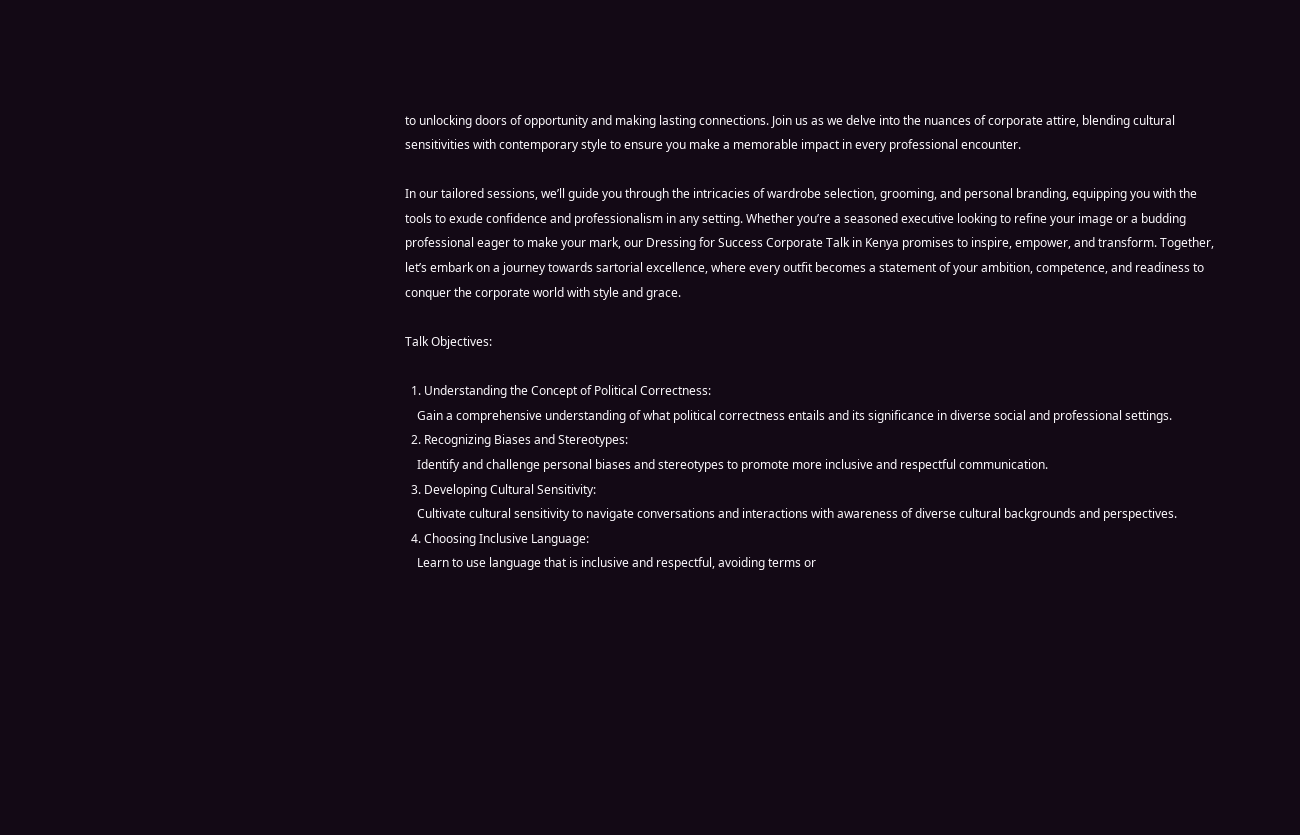to unlocking doors of opportunity and making lasting connections. Join us as we delve into the nuances of corporate attire, blending cultural sensitivities with contemporary style to ensure you make a memorable impact in every professional encounter.

In our tailored sessions, we’ll guide you through the intricacies of wardrobe selection, grooming, and personal branding, equipping you with the tools to exude confidence and professionalism in any setting. Whether you’re a seasoned executive looking to refine your image or a budding professional eager to make your mark, our Dressing for Success Corporate Talk in Kenya promises to inspire, empower, and transform. Together, let’s embark on a journey towards sartorial excellence, where every outfit becomes a statement of your ambition, competence, and readiness to conquer the corporate world with style and grace.

Talk Objectives:

  1. Understanding the Concept of Political Correctness:
    Gain a comprehensive understanding of what political correctness entails and its significance in diverse social and professional settings.
  2. Recognizing Biases and Stereotypes:
    Identify and challenge personal biases and stereotypes to promote more inclusive and respectful communication.
  3. Developing Cultural Sensitivity:
    Cultivate cultural sensitivity to navigate conversations and interactions with awareness of diverse cultural backgrounds and perspectives.
  4. Choosing Inclusive Language:
    Learn to use language that is inclusive and respectful, avoiding terms or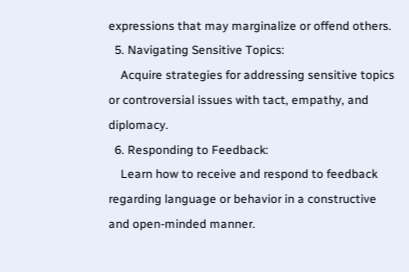expressions that may marginalize or offend others.
  5. Navigating Sensitive Topics:
    Acquire strategies for addressing sensitive topics or controversial issues with tact, empathy, and diplomacy.
  6. Responding to Feedback:
    Learn how to receive and respond to feedback regarding language or behavior in a constructive and open-minded manner.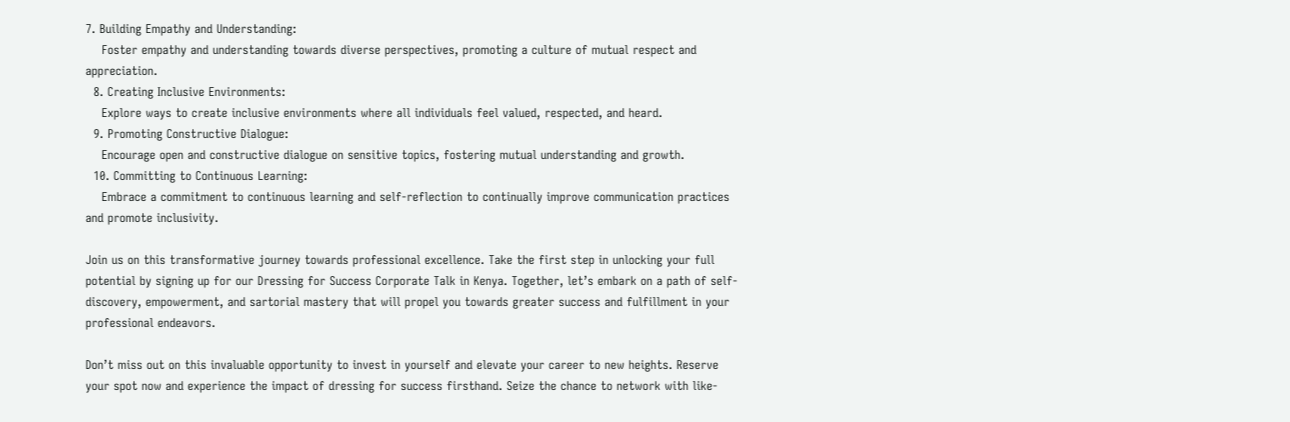7. Building Empathy and Understanding:
    Foster empathy and understanding towards diverse perspectives, promoting a culture of mutual respect and appreciation.
  8. Creating Inclusive Environments:
    Explore ways to create inclusive environments where all individuals feel valued, respected, and heard.
  9. Promoting Constructive Dialogue:
    Encourage open and constructive dialogue on sensitive topics, fostering mutual understanding and growth.
  10. Committing to Continuous Learning:
    Embrace a commitment to continuous learning and self-reflection to continually improve communication practices and promote inclusivity.

Join us on this transformative journey towards professional excellence. Take the first step in unlocking your full potential by signing up for our Dressing for Success Corporate Talk in Kenya. Together, let’s embark on a path of self-discovery, empowerment, and sartorial mastery that will propel you towards greater success and fulfillment in your professional endeavors.

Don’t miss out on this invaluable opportunity to invest in yourself and elevate your career to new heights. Reserve your spot now and experience the impact of dressing for success firsthand. Seize the chance to network with like-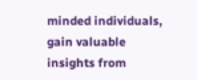minded individuals, gain valuable insights from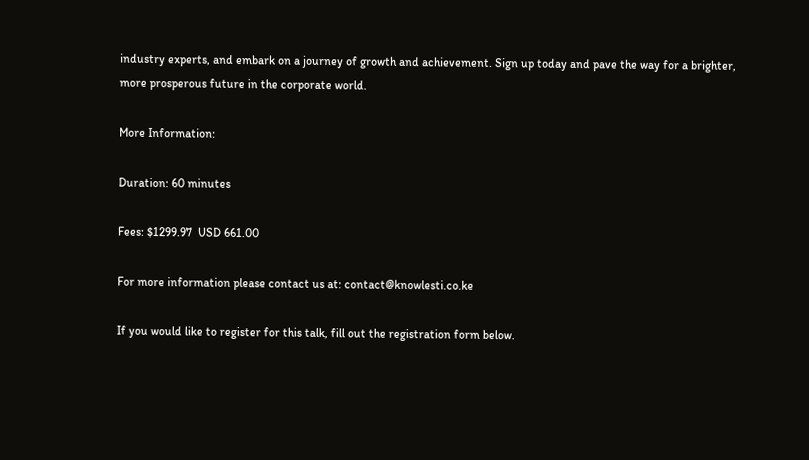industry experts, and embark on a journey of growth and achievement. Sign up today and pave the way for a brighter, more prosperous future in the corporate world.

More Information:

Duration: 60 minutes

Fees: $1299.97  USD 661.00

For more information please contact us at: contact@knowlesti.co.ke

If you would like to register for this talk, fill out the registration form below.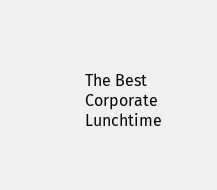The Best Corporate Lunchtime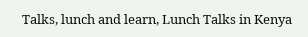Talks, lunch and learn, Lunch Talks in Kenya